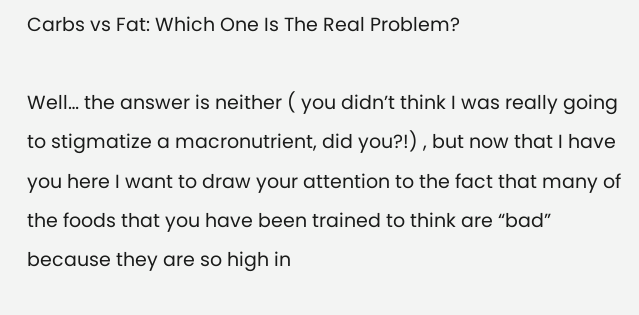Carbs vs Fat: Which One Is The Real Problem?

Well… the answer is neither ( you didn’t think I was really going to stigmatize a macronutrient, did you?!) , but now that I have you here I want to draw your attention to the fact that many of the foods that you have been trained to think are “bad” because they are so high in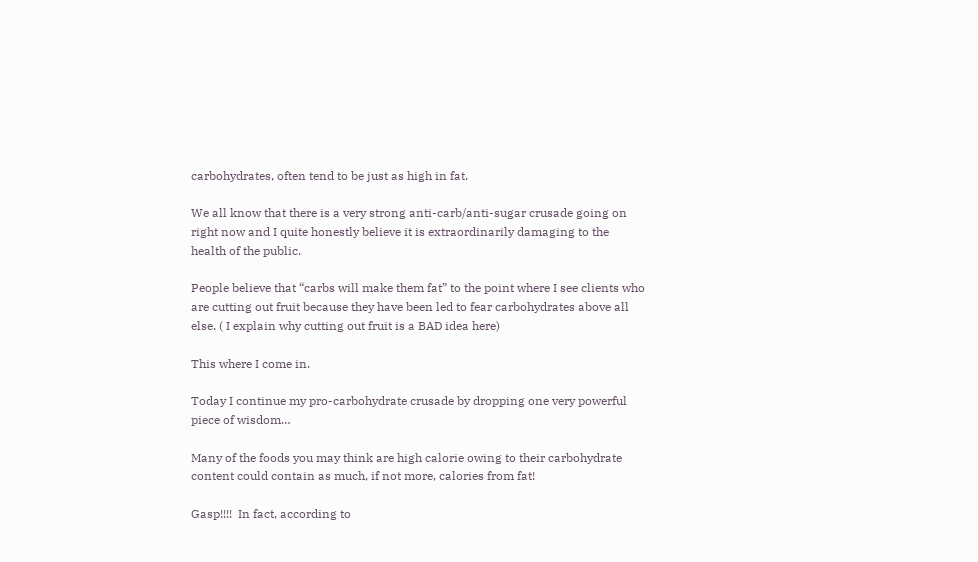carbohydrates, often tend to be just as high in fat.

We all know that there is a very strong anti-carb/anti-sugar crusade going on right now and I quite honestly believe it is extraordinarily damaging to the health of the public.

People believe that “carbs will make them fat” to the point where I see clients who are cutting out fruit because they have been led to fear carbohydrates above all else. ( I explain why cutting out fruit is a BAD idea here)

This where I come in.

Today I continue my pro-carbohydrate crusade by dropping one very powerful piece of wisdom…

Many of the foods you may think are high calorie owing to their carbohydrate content could contain as much, if not more, calories from fat!

Gasp!!!!  In fact, according to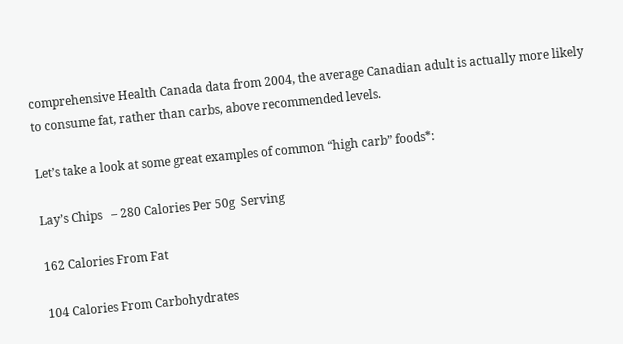comprehensive Health Canada data from 2004, the average Canadian adult is actually more likely to consume fat, rather than carbs, above recommended levels.

Let’s take a look at some great examples of common “high carb” foods*:

Lay’s Chips   – 280 Calories Per 50g  Serving

162 Calories From Fat

104 Calories From Carbohydrates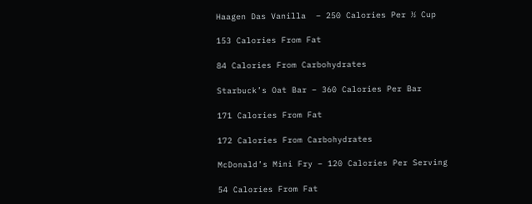Haagen Das Vanilla  – 250 Calories Per ½ Cup

153 Calories From Fat

84 Calories From Carbohydrates

Starbuck’s Oat Bar – 360 Calories Per Bar

171 Calories From Fat

172 Calories From Carbohydrates

McDonald’s Mini Fry – 120 Calories Per Serving

54 Calories From Fat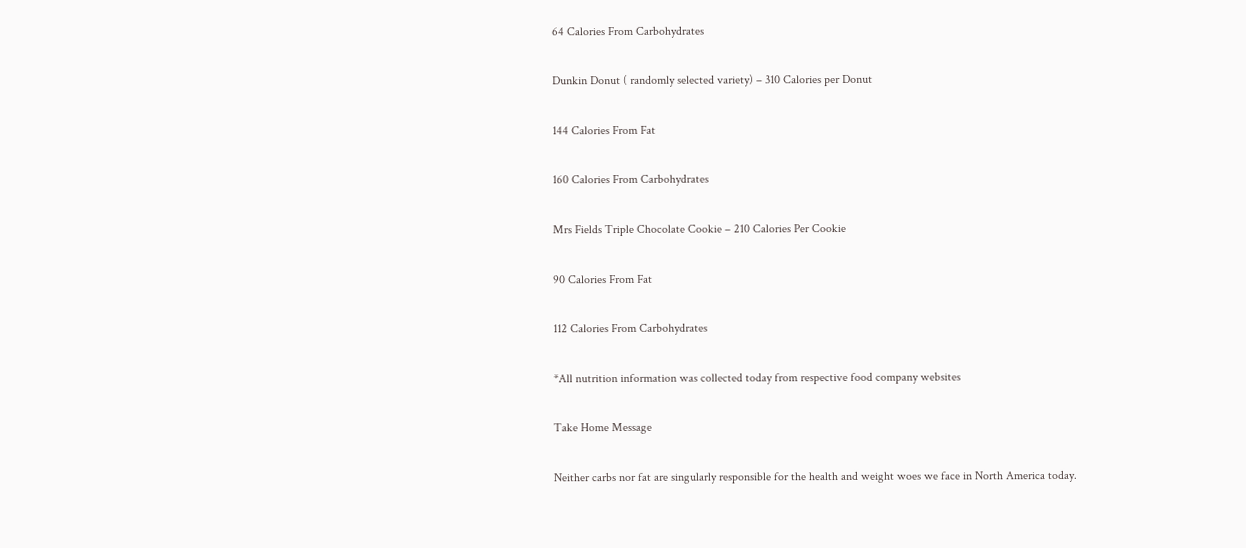64 Calories From Carbohydrates

Dunkin Donut ( randomly selected variety) – 310 Calories per Donut

144 Calories From Fat

160 Calories From Carbohydrates

Mrs Fields Triple Chocolate Cookie – 210 Calories Per Cookie

90 Calories From Fat

112 Calories From Carbohydrates

*All nutrition information was collected today from respective food company websites

Take Home Message

Neither carbs nor fat are singularly responsible for the health and weight woes we face in North America today.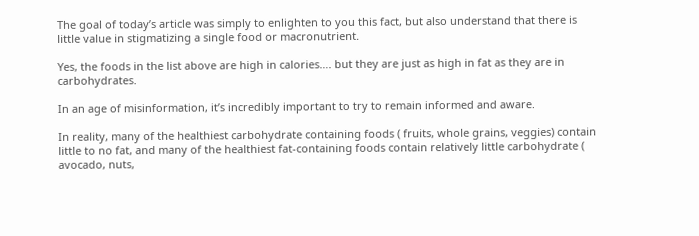The goal of today’s article was simply to enlighten to you this fact, but also understand that there is little value in stigmatizing a single food or macronutrient.

Yes, the foods in the list above are high in calories…. but they are just as high in fat as they are in carbohydrates.

In an age of misinformation, it’s incredibly important to try to remain informed and aware.

In reality, many of the healthiest carbohydrate containing foods ( fruits, whole grains, veggies) contain little to no fat, and many of the healthiest fat-containing foods contain relatively little carbohydrate ( avocado, nuts,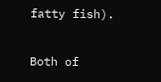fatty fish).

Both of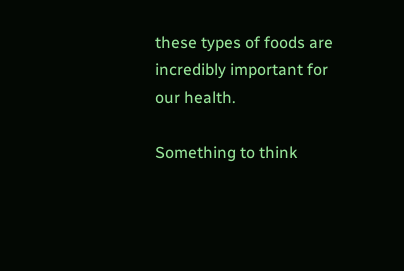these types of foods are incredibly important for our health.

Something to think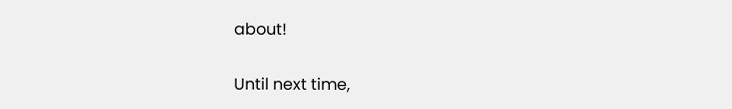about!

Until next time,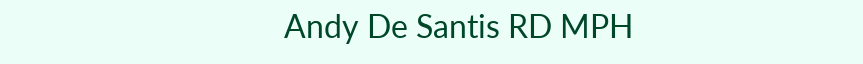Andy De Santis RD MPH